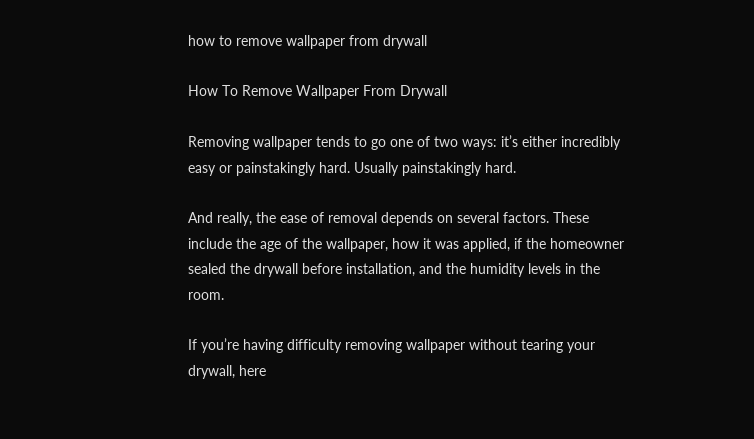how to remove wallpaper from drywall

How To Remove Wallpaper From Drywall

Removing wallpaper tends to go one of two ways: it’s either incredibly easy or painstakingly hard. Usually painstakingly hard.

And really, the ease of removal depends on several factors. These include the age of the wallpaper, how it was applied, if the homeowner sealed the drywall before installation, and the humidity levels in the room.

If you’re having difficulty removing wallpaper without tearing your drywall, here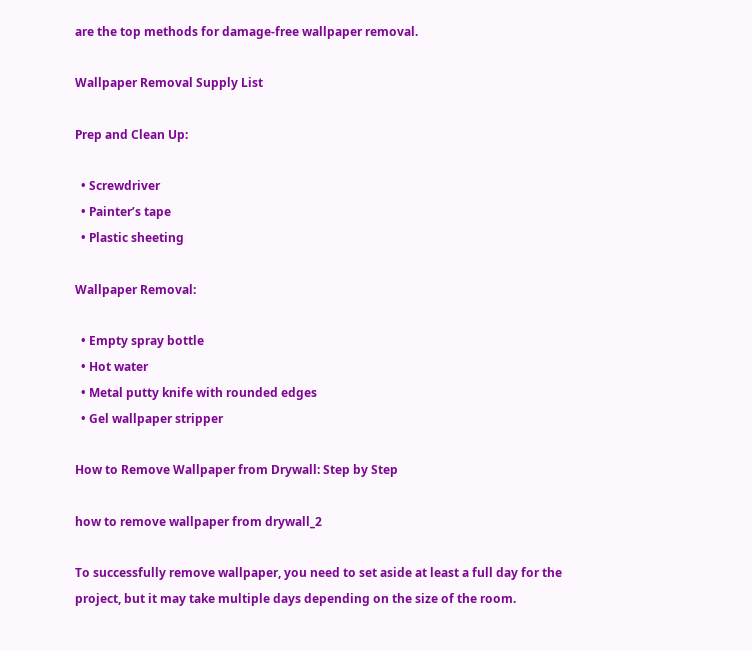are the top methods for damage-free wallpaper removal.

Wallpaper Removal Supply List

Prep and Clean Up:

  • Screwdriver
  • Painter’s tape
  • Plastic sheeting

Wallpaper Removal:

  • Empty spray bottle
  • Hot water
  • Metal putty knife with rounded edges
  • Gel wallpaper stripper

How to Remove Wallpaper from Drywall: Step by Step

how to remove wallpaper from drywall_2

To successfully remove wallpaper, you need to set aside at least a full day for the project, but it may take multiple days depending on the size of the room.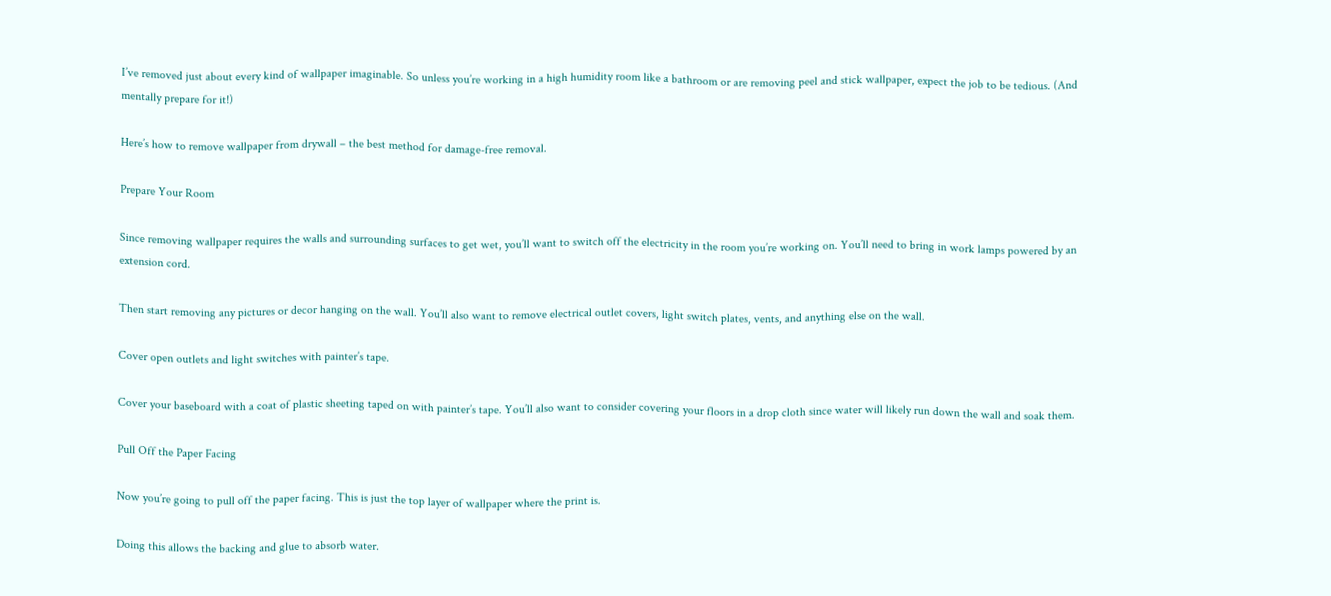I’ve removed just about every kind of wallpaper imaginable. So unless you’re working in a high humidity room like a bathroom or are removing peel and stick wallpaper, expect the job to be tedious. (And mentally prepare for it!)

Here’s how to remove wallpaper from drywall – the best method for damage-free removal.

Prepare Your Room

Since removing wallpaper requires the walls and surrounding surfaces to get wet, you’ll want to switch off the electricity in the room you’re working on. You’ll need to bring in work lamps powered by an extension cord.

Then start removing any pictures or decor hanging on the wall. You’ll also want to remove electrical outlet covers, light switch plates, vents, and anything else on the wall.

Cover open outlets and light switches with painter’s tape.

Cover your baseboard with a coat of plastic sheeting taped on with painter’s tape. You’ll also want to consider covering your floors in a drop cloth since water will likely run down the wall and soak them.

Pull Off the Paper Facing

Now you’re going to pull off the paper facing. This is just the top layer of wallpaper where the print is.

Doing this allows the backing and glue to absorb water.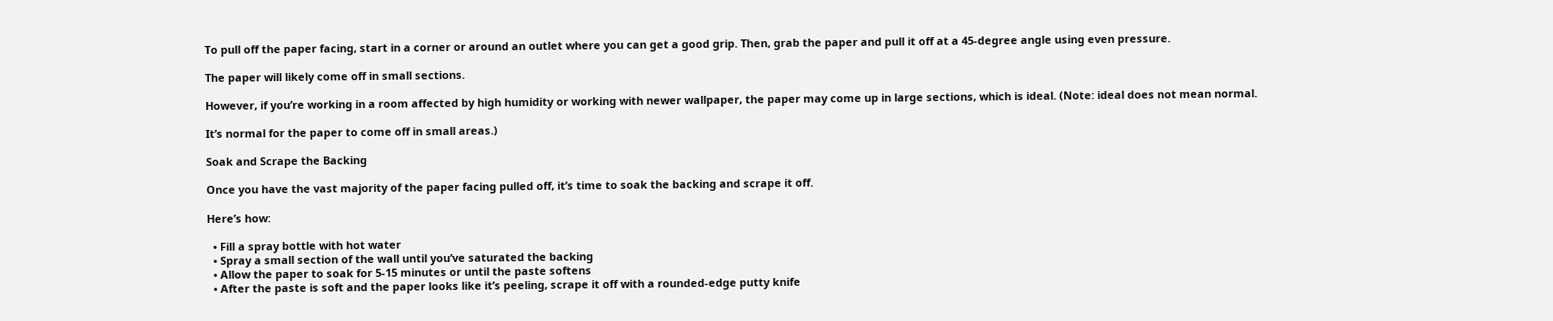To pull off the paper facing, start in a corner or around an outlet where you can get a good grip. Then, grab the paper and pull it off at a 45-degree angle using even pressure.

The paper will likely come off in small sections.

However, if you’re working in a room affected by high humidity or working with newer wallpaper, the paper may come up in large sections, which is ideal. (Note: ideal does not mean normal.

It’s normal for the paper to come off in small areas.)

Soak and Scrape the Backing

Once you have the vast majority of the paper facing pulled off, it’s time to soak the backing and scrape it off.

Here’s how:

  • Fill a spray bottle with hot water
  • Spray a small section of the wall until you’ve saturated the backing
  • Allow the paper to soak for 5-15 minutes or until the paste softens
  • After the paste is soft and the paper looks like it’s peeling, scrape it off with a rounded-edge putty knife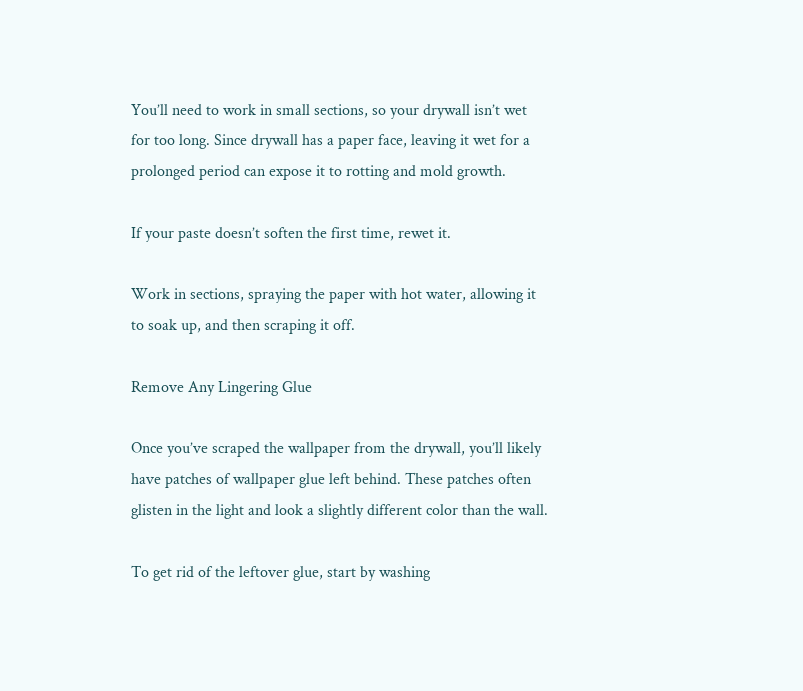You’ll need to work in small sections, so your drywall isn’t wet for too long. Since drywall has a paper face, leaving it wet for a prolonged period can expose it to rotting and mold growth.

If your paste doesn’t soften the first time, rewet it.

Work in sections, spraying the paper with hot water, allowing it to soak up, and then scraping it off.

Remove Any Lingering Glue

Once you’ve scraped the wallpaper from the drywall, you’ll likely have patches of wallpaper glue left behind. These patches often glisten in the light and look a slightly different color than the wall.

To get rid of the leftover glue, start by washing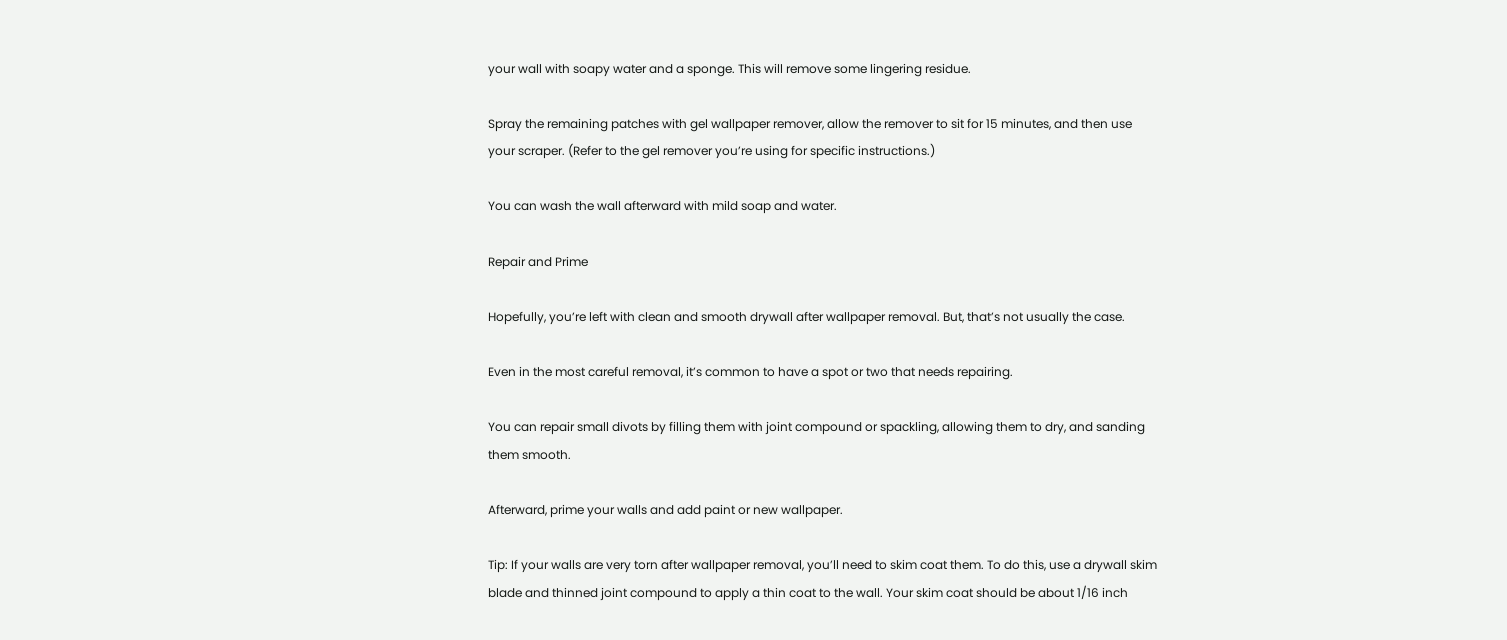your wall with soapy water and a sponge. This will remove some lingering residue.

Spray the remaining patches with gel wallpaper remover, allow the remover to sit for 15 minutes, and then use your scraper. (Refer to the gel remover you’re using for specific instructions.)

You can wash the wall afterward with mild soap and water.

Repair and Prime

Hopefully, you’re left with clean and smooth drywall after wallpaper removal. But, that’s not usually the case.

Even in the most careful removal, it’s common to have a spot or two that needs repairing.

You can repair small divots by filling them with joint compound or spackling, allowing them to dry, and sanding them smooth.

Afterward, prime your walls and add paint or new wallpaper.

Tip: If your walls are very torn after wallpaper removal, you’ll need to skim coat them. To do this, use a drywall skim blade and thinned joint compound to apply a thin coat to the wall. Your skim coat should be about 1/16 inch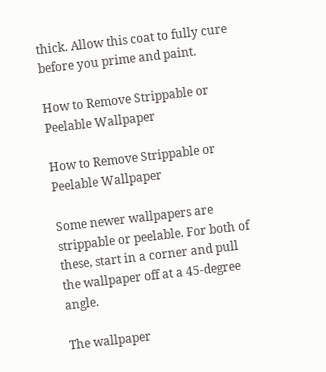thick. Allow this coat to fully cure before you prime and paint.

How to Remove Strippable or Peelable Wallpaper

How to Remove Strippable or Peelable Wallpaper

Some newer wallpapers are strippable or peelable. For both of these, start in a corner and pull the wallpaper off at a 45-degree angle.

The wallpaper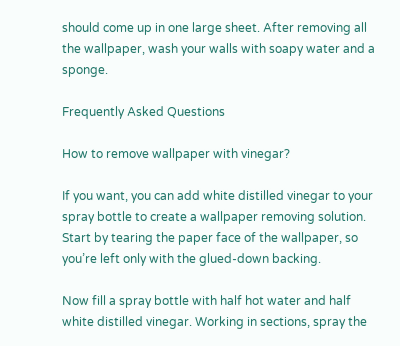should come up in one large sheet. After removing all the wallpaper, wash your walls with soapy water and a sponge.

Frequently Asked Questions

How to remove wallpaper with vinegar?

If you want, you can add white distilled vinegar to your spray bottle to create a wallpaper removing solution. Start by tearing the paper face of the wallpaper, so you’re left only with the glued-down backing.

Now fill a spray bottle with half hot water and half white distilled vinegar. Working in sections, spray the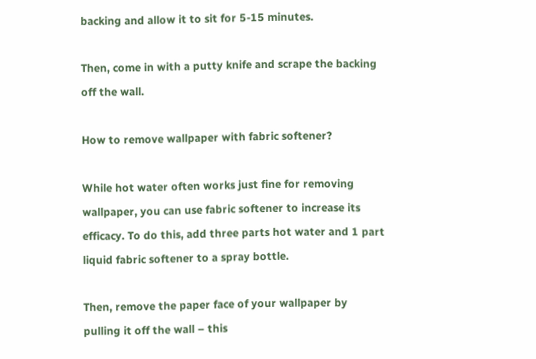backing and allow it to sit for 5-15 minutes.

Then, come in with a putty knife and scrape the backing off the wall.

How to remove wallpaper with fabric softener?

While hot water often works just fine for removing wallpaper, you can use fabric softener to increase its efficacy. To do this, add three parts hot water and 1 part liquid fabric softener to a spray bottle.

Then, remove the paper face of your wallpaper by pulling it off the wall – this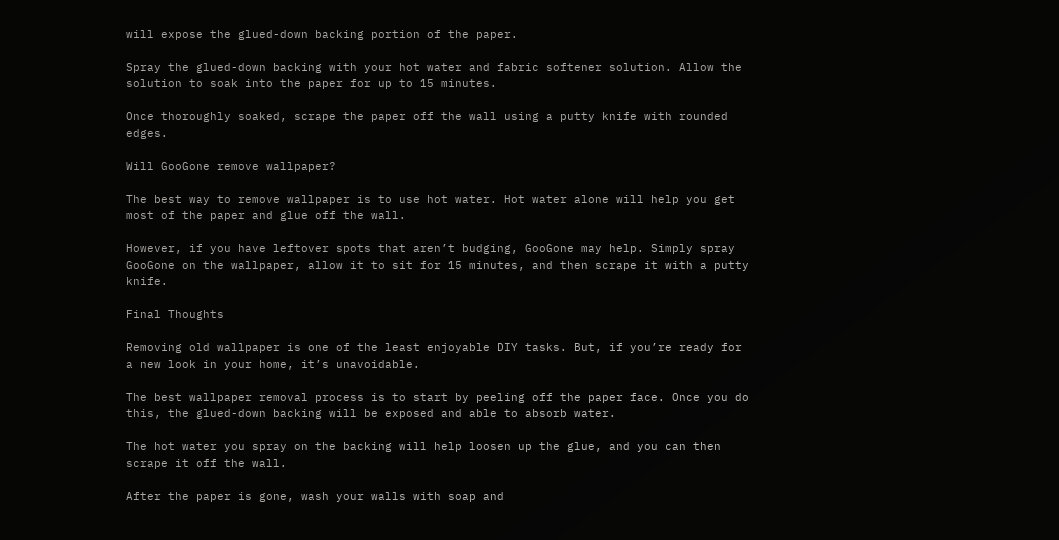will expose the glued-down backing portion of the paper.

Spray the glued-down backing with your hot water and fabric softener solution. Allow the solution to soak into the paper for up to 15 minutes.

Once thoroughly soaked, scrape the paper off the wall using a putty knife with rounded edges.

Will GooGone remove wallpaper?

The best way to remove wallpaper is to use hot water. Hot water alone will help you get most of the paper and glue off the wall.

However, if you have leftover spots that aren’t budging, GooGone may help. Simply spray GooGone on the wallpaper, allow it to sit for 15 minutes, and then scrape it with a putty knife.

Final Thoughts

Removing old wallpaper is one of the least enjoyable DIY tasks. But, if you’re ready for a new look in your home, it’s unavoidable.

The best wallpaper removal process is to start by peeling off the paper face. Once you do this, the glued-down backing will be exposed and able to absorb water.

The hot water you spray on the backing will help loosen up the glue, and you can then scrape it off the wall.

After the paper is gone, wash your walls with soap and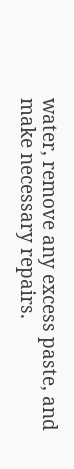water, remove any excess paste, and make necessary repairs.